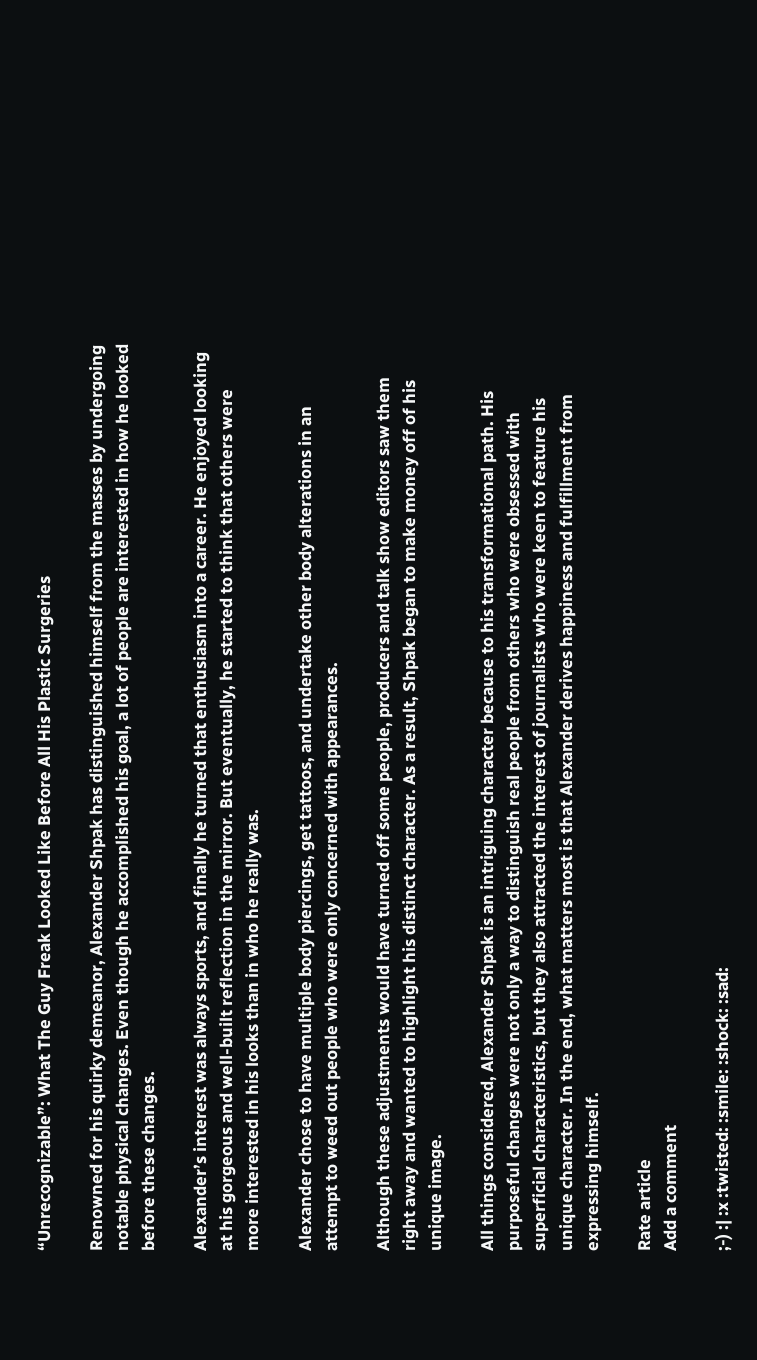“Unrecognizable”: What The Guy Freak Looked Like Before All His Plastic Surgeries

Renowned for his quirky demeanor, Alexander Shpak has distinguished himself from the masses by undergoing notable physical changes. Even though he accomplished his goal, a lot of people are interested in how he looked before these changes.

Alexander’s interest was always sports, and finally he turned that enthusiasm into a career. He enjoyed looking at his gorgeous and well-built reflection in the mirror. But eventually, he started to think that others were more interested in his looks than in who he really was.

Alexander chose to have multiple body piercings, get tattoos, and undertake other body alterations in an attempt to weed out people who were only concerned with appearances.

Although these adjustments would have turned off some people, producers and talk show editors saw them right away and wanted to highlight his distinct character. As a result, Shpak began to make money off of his unique image.

All things considered, Alexander Shpak is an intriguing character because to his transformational path. His purposeful changes were not only a way to distinguish real people from others who were obsessed with superficial characteristics, but they also attracted the interest of journalists who were keen to feature his unique character. In the end, what matters most is that Alexander derives happiness and fulfillment from expressing himself.

Rate article
Add a comment

;-) :| :x :twisted: :smile: :shock: :sad: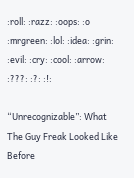:roll: :razz: :oops: :o :mrgreen: :lol: :idea: :grin: :evil: :cry: :cool: :arrow: :???: :?: :!:

“Unrecognizable”: What The Guy Freak Looked Like Before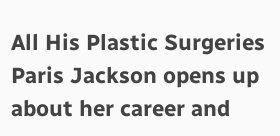All His Plastic Surgeries
Paris Jackson opens up about her career and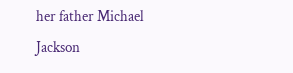her father Michael Jackson